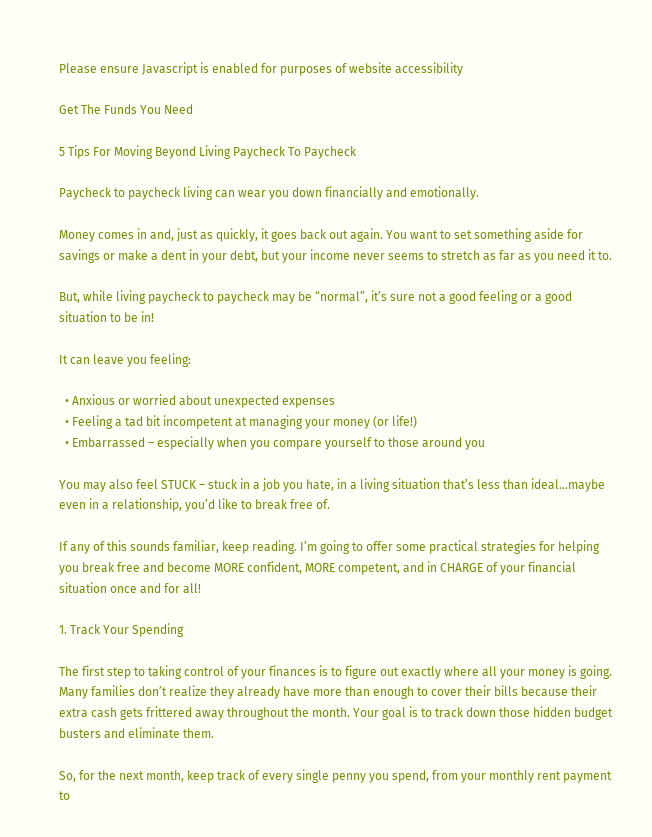Please ensure Javascript is enabled for purposes of website accessibility

Get The Funds You Need

5 Tips For Moving Beyond Living Paycheck To Paycheck

Paycheck to paycheck living can wear you down financially and emotionally.

Money comes in and, just as quickly, it goes back out again. You want to set something aside for savings or make a dent in your debt, but your income never seems to stretch as far as you need it to.

But, while living paycheck to paycheck may be “normal”, it’s sure not a good feeling or a good situation to be in!

It can leave you feeling:

  • Anxious or worried about unexpected expenses
  • Feeling a tad bit incompetent at managing your money (or life!)
  • Embarrassed – especially when you compare yourself to those around you

You may also feel STUCK – stuck in a job you hate, in a living situation that’s less than ideal…maybe even in a relationship, you’d like to break free of.

If any of this sounds familiar, keep reading. I’m going to offer some practical strategies for helping you break free and become MORE confident, MORE competent, and in CHARGE of your financial situation once and for all!

1. Track Your Spending

The first step to taking control of your finances is to figure out exactly where all your money is going. Many families don’t realize they already have more than enough to cover their bills because their extra cash gets frittered away throughout the month. Your goal is to track down those hidden budget busters and eliminate them.

So, for the next month, keep track of every single penny you spend, from your monthly rent payment to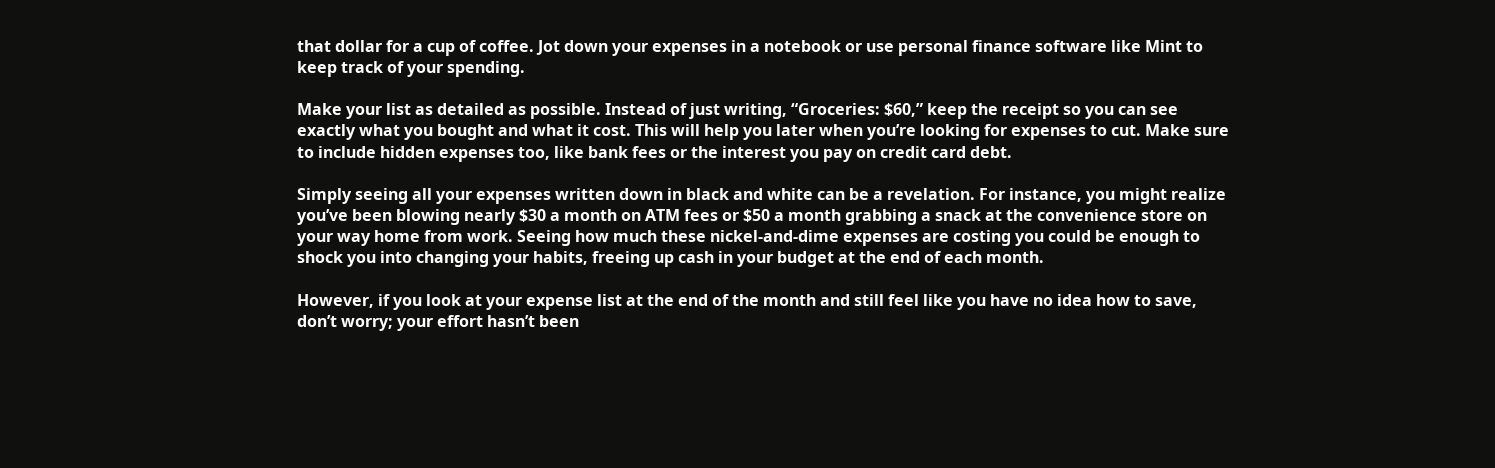that dollar for a cup of coffee. Jot down your expenses in a notebook or use personal finance software like Mint to keep track of your spending.

Make your list as detailed as possible. Instead of just writing, “Groceries: $60,” keep the receipt so you can see exactly what you bought and what it cost. This will help you later when you’re looking for expenses to cut. Make sure to include hidden expenses too, like bank fees or the interest you pay on credit card debt.

Simply seeing all your expenses written down in black and white can be a revelation. For instance, you might realize you’ve been blowing nearly $30 a month on ATM fees or $50 a month grabbing a snack at the convenience store on your way home from work. Seeing how much these nickel-and-dime expenses are costing you could be enough to shock you into changing your habits, freeing up cash in your budget at the end of each month.

However, if you look at your expense list at the end of the month and still feel like you have no idea how to save, don’t worry; your effort hasn’t been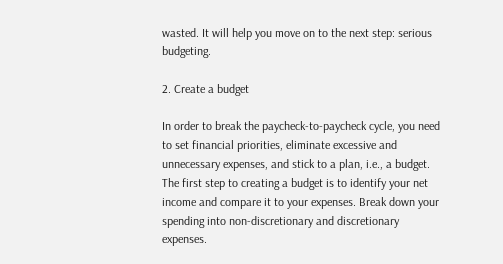wasted. It will help you move on to the next step: serious budgeting.

2. Create a budget

In order to break the paycheck-to-paycheck cycle, you need to set financial priorities, eliminate excessive and unnecessary expenses, and stick to a plan, i.e., a budget. The first step to creating a budget is to identify your net income and compare it to your expenses. Break down your spending into non-discretionary and discretionary expenses.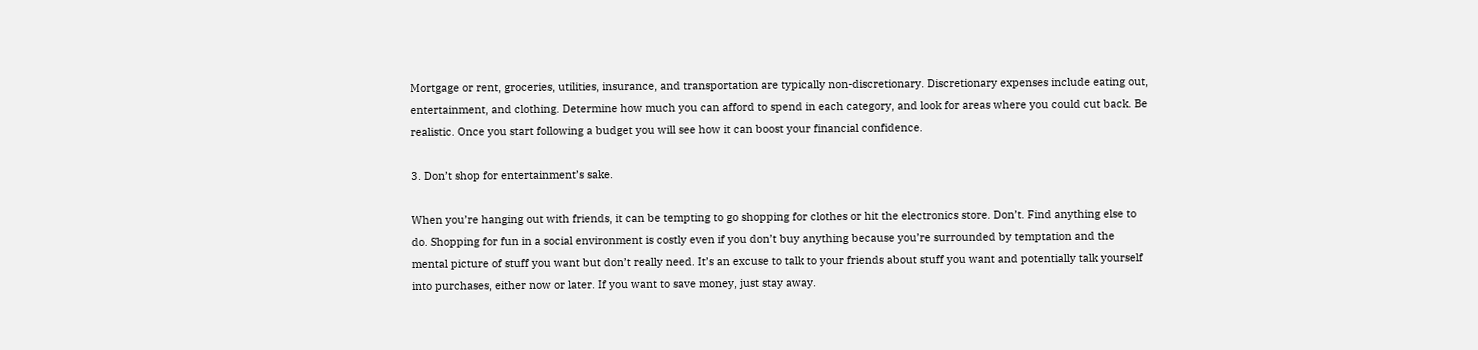Mortgage or rent, groceries, utilities, insurance, and transportation are typically non-discretionary. Discretionary expenses include eating out, entertainment, and clothing. Determine how much you can afford to spend in each category, and look for areas where you could cut back. Be realistic. Once you start following a budget you will see how it can boost your financial confidence.

3. Don’t shop for entertainment’s sake.

When you’re hanging out with friends, it can be tempting to go shopping for clothes or hit the electronics store. Don’t. Find anything else to do. Shopping for fun in a social environment is costly even if you don’t buy anything because you’re surrounded by temptation and the mental picture of stuff you want but don’t really need. It’s an excuse to talk to your friends about stuff you want and potentially talk yourself into purchases, either now or later. If you want to save money, just stay away.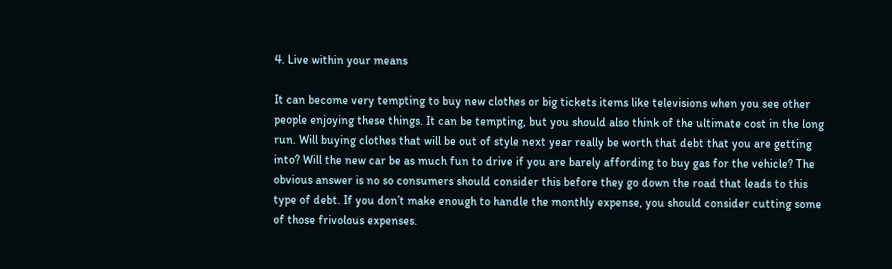4. Live within your means

It can become very tempting to buy new clothes or big tickets items like televisions when you see other people enjoying these things. It can be tempting, but you should also think of the ultimate cost in the long run. Will buying clothes that will be out of style next year really be worth that debt that you are getting into? Will the new car be as much fun to drive if you are barely affording to buy gas for the vehicle? The obvious answer is no so consumers should consider this before they go down the road that leads to this type of debt. If you don’t make enough to handle the monthly expense, you should consider cutting some of those frivolous expenses.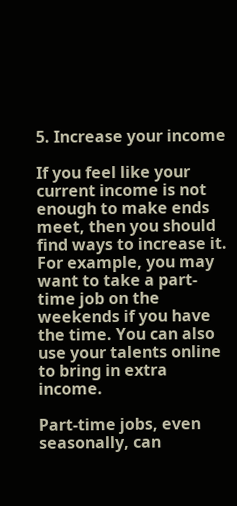5. Increase your income

If you feel like your current income is not enough to make ends meet, then you should find ways to increase it. For example, you may want to take a part-time job on the weekends if you have the time. You can also use your talents online to bring in extra income.

Part-time jobs, even seasonally, can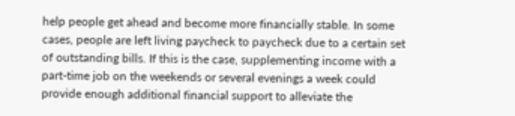help people get ahead and become more financially stable. In some cases, people are left living paycheck to paycheck due to a certain set of outstanding bills. If this is the case, supplementing income with a part-time job on the weekends or several evenings a week could provide enough additional financial support to alleviate the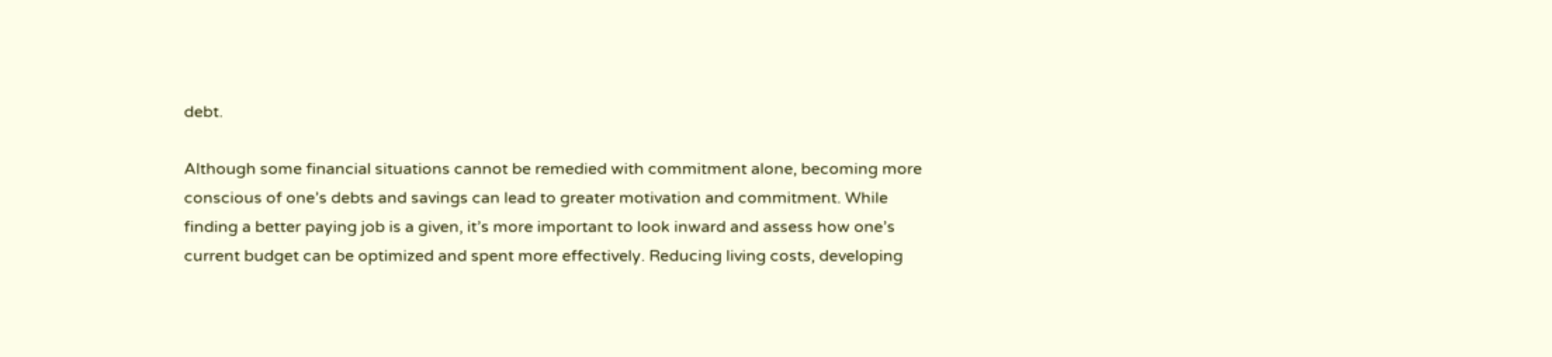debt.

Although some financial situations cannot be remedied with commitment alone, becoming more conscious of one’s debts and savings can lead to greater motivation and commitment. While finding a better paying job is a given, it’s more important to look inward and assess how one’s current budget can be optimized and spent more effectively. Reducing living costs, developing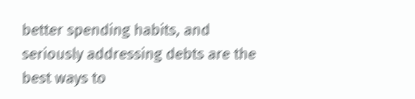better spending habits, and seriously addressing debts are the best ways to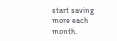start saving more each month.